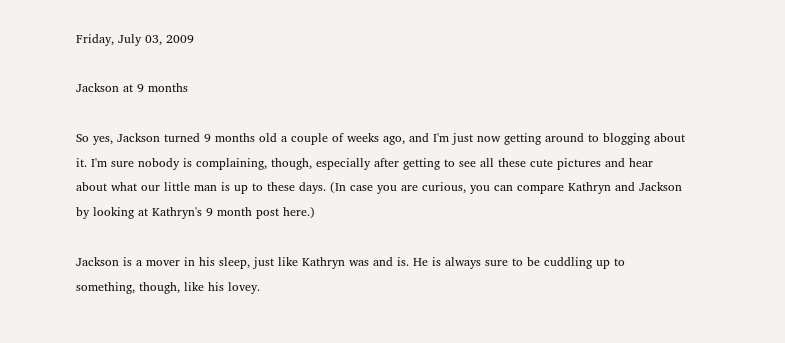Friday, July 03, 2009

Jackson at 9 months

So yes, Jackson turned 9 months old a couple of weeks ago, and I'm just now getting around to blogging about it. I'm sure nobody is complaining, though, especially after getting to see all these cute pictures and hear about what our little man is up to these days. (In case you are curious, you can compare Kathryn and Jackson by looking at Kathryn's 9 month post here.)

Jackson is a mover in his sleep, just like Kathryn was and is. He is always sure to be cuddling up to something, though, like his lovey.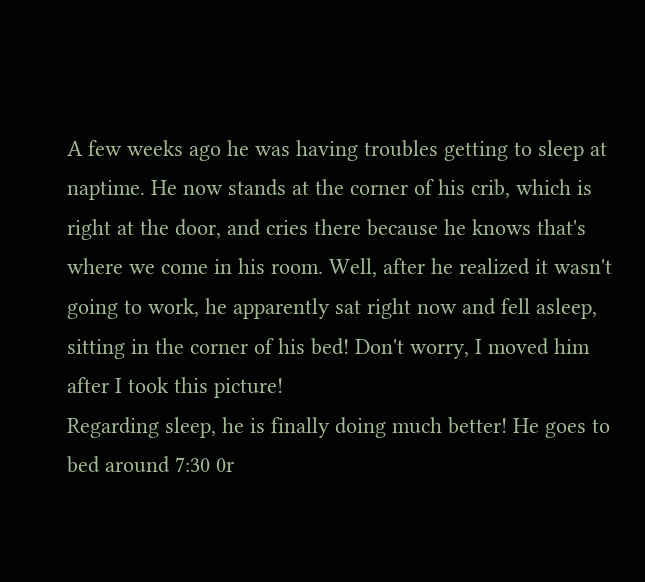A few weeks ago he was having troubles getting to sleep at naptime. He now stands at the corner of his crib, which is right at the door, and cries there because he knows that's where we come in his room. Well, after he realized it wasn't going to work, he apparently sat right now and fell asleep, sitting in the corner of his bed! Don't worry, I moved him after I took this picture!
Regarding sleep, he is finally doing much better! He goes to bed around 7:30 0r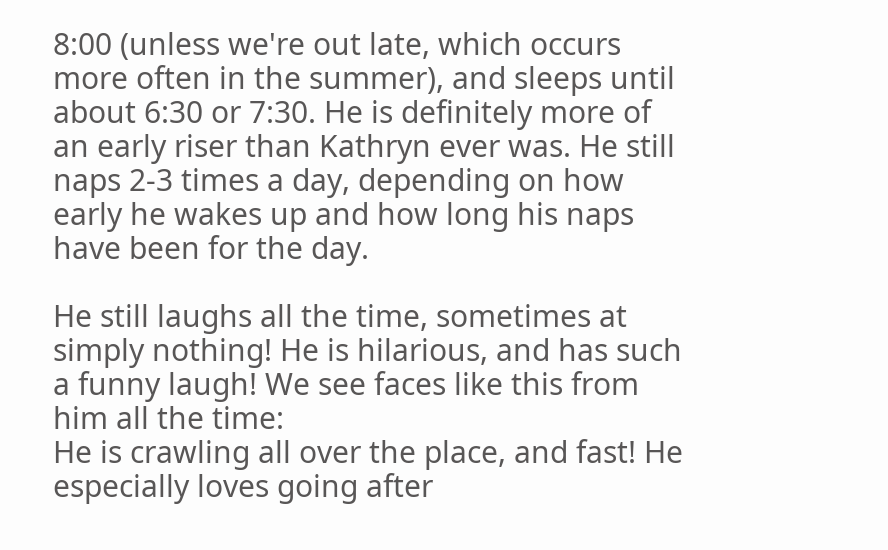8:00 (unless we're out late, which occurs more often in the summer), and sleeps until about 6:30 or 7:30. He is definitely more of an early riser than Kathryn ever was. He still naps 2-3 times a day, depending on how early he wakes up and how long his naps have been for the day.

He still laughs all the time, sometimes at simply nothing! He is hilarious, and has such a funny laugh! We see faces like this from him all the time:
He is crawling all over the place, and fast! He especially loves going after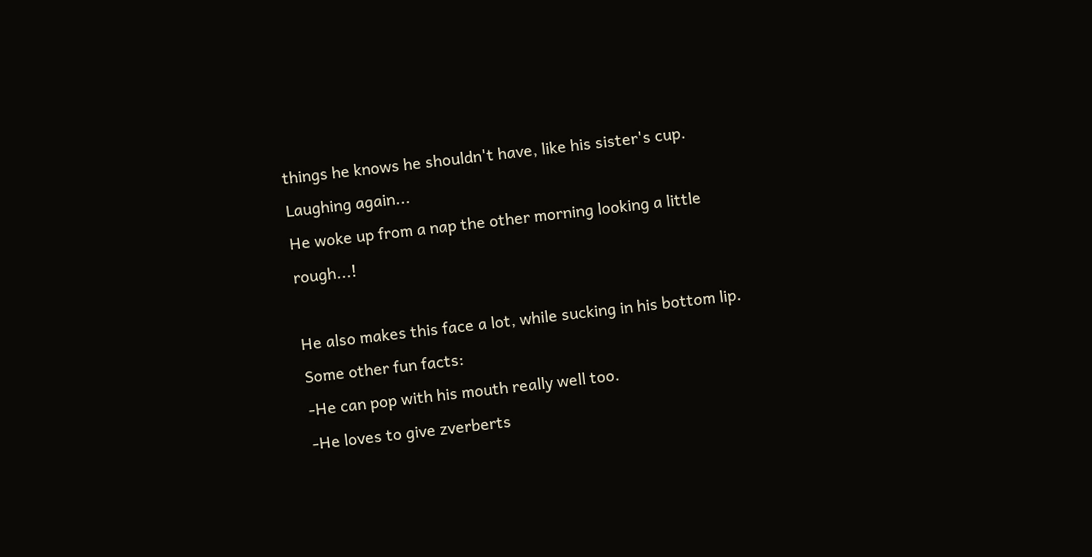things he knows he shouldn't have, like his sister's cup.
Laughing again...
He woke up from a nap the other morning looking a little rough...!

He also makes this face a lot, while sucking in his bottom lip.
Some other fun facts:
-He can pop with his mouth really well too.
-He loves to give zverberts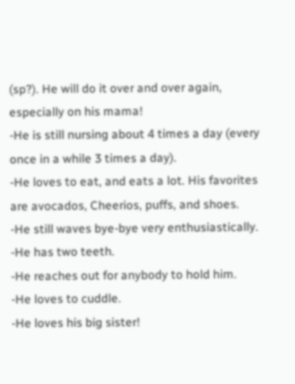(sp?). He will do it over and over again, especially on his mama!
-He is still nursing about 4 times a day (every once in a while 3 times a day).
-He loves to eat, and eats a lot. His favorites are avocados, Cheerios, puffs, and shoes.
-He still waves bye-bye very enthusiastically.
-He has two teeth.
-He reaches out for anybody to hold him.
-He loves to cuddle.
-He loves his big sister!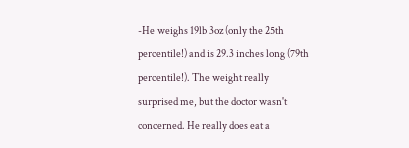-He weighs 19lb 3oz (only the 25th percentile!) and is 29.3 inches long (79th percentile!). The weight really surprised me, but the doctor wasn't concerned. He really does eat a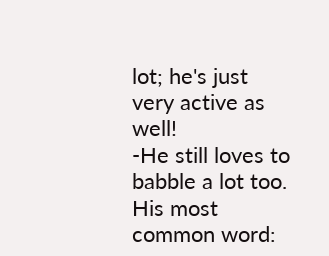lot; he's just very active as well!
-He still loves to babble a lot too. His most common word: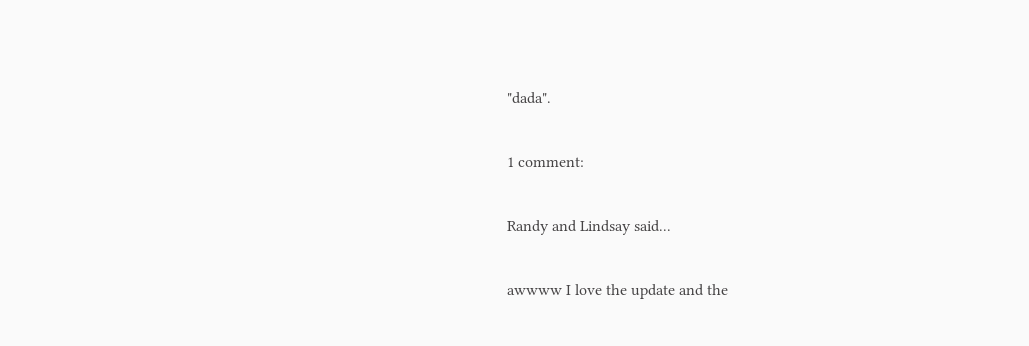"dada".

1 comment:

Randy and Lindsay said...

awwww I love the update and the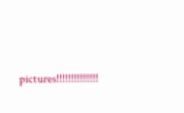pictures!!!!!!!!!!!!!!